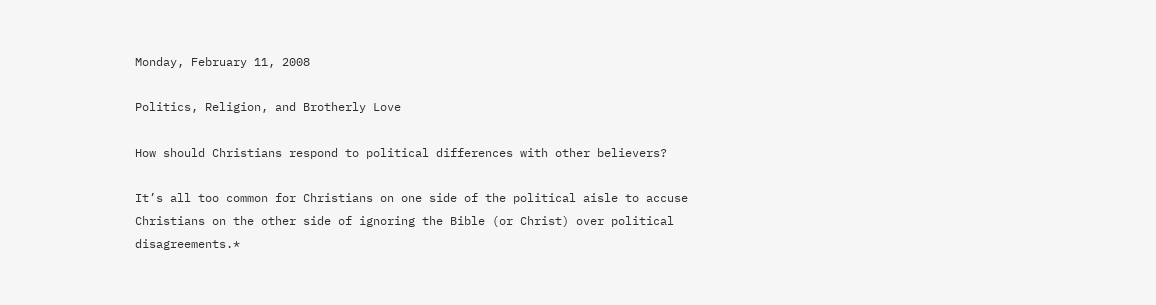Monday, February 11, 2008

Politics, Religion, and Brotherly Love

How should Christians respond to political differences with other believers?

It’s all too common for Christians on one side of the political aisle to accuse Christians on the other side of ignoring the Bible (or Christ) over political disagreements.*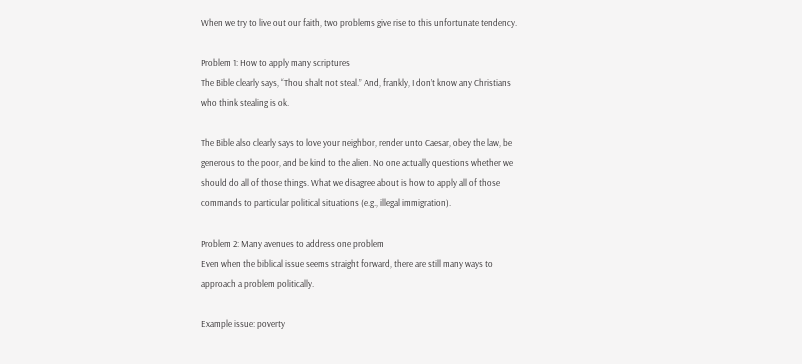When we try to live out our faith, two problems give rise to this unfortunate tendency.

Problem 1: How to apply many scriptures
The Bible clearly says, “Thou shalt not steal.” And, frankly, I don’t know any Christians who think stealing is ok.

The Bible also clearly says to love your neighbor, render unto Caesar, obey the law, be generous to the poor, and be kind to the alien. No one actually questions whether we should do all of those things. What we disagree about is how to apply all of those commands to particular political situations (e.g., illegal immigration).

Problem 2: Many avenues to address one problem
Even when the biblical issue seems straight forward, there are still many ways to approach a problem politically.

Example issue: poverty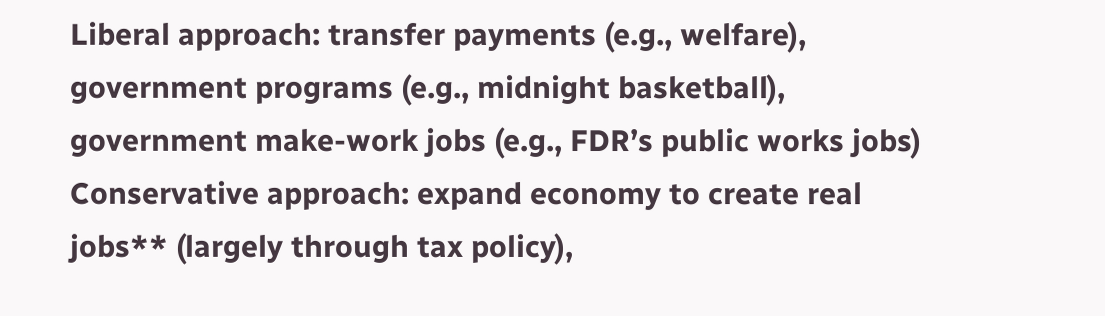Liberal approach: transfer payments (e.g., welfare), government programs (e.g., midnight basketball), government make-work jobs (e.g., FDR’s public works jobs)
Conservative approach: expand economy to create real jobs** (largely through tax policy),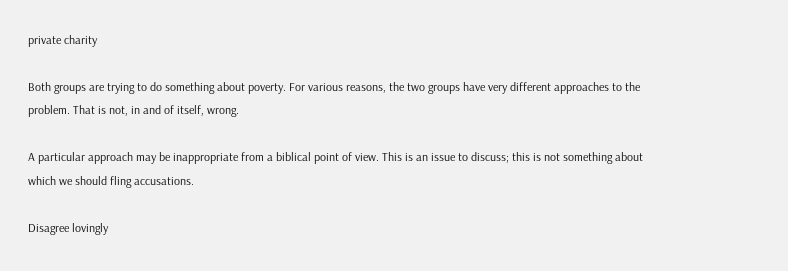private charity

Both groups are trying to do something about poverty. For various reasons, the two groups have very different approaches to the problem. That is not, in and of itself, wrong.

A particular approach may be inappropriate from a biblical point of view. This is an issue to discuss; this is not something about which we should fling accusations.

Disagree lovingly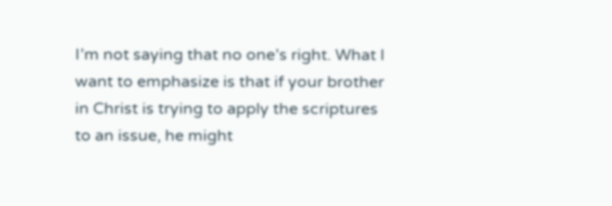I’m not saying that no one’s right. What I want to emphasize is that if your brother in Christ is trying to apply the scriptures to an issue, he might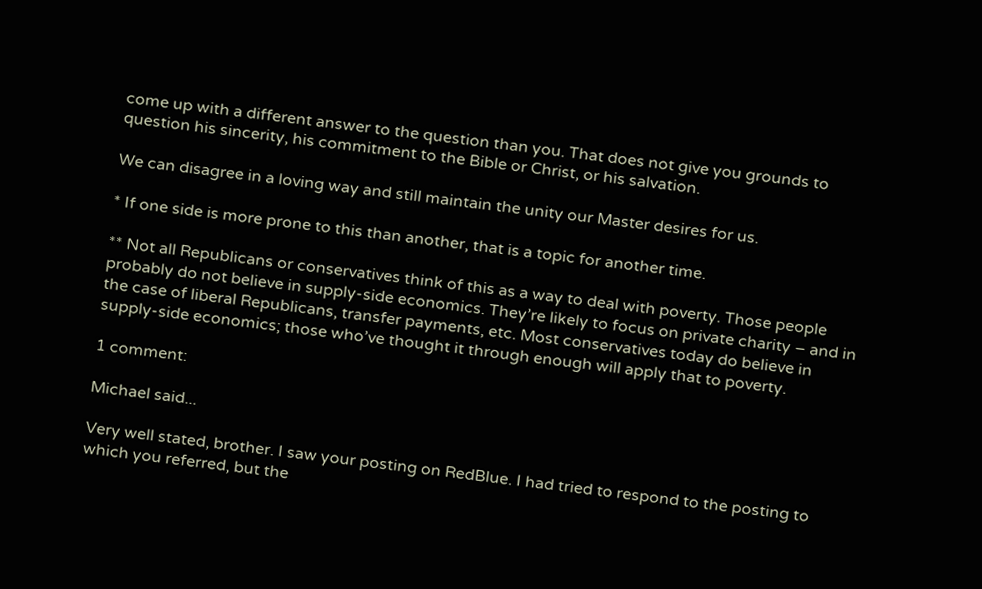come up with a different answer to the question than you. That does not give you grounds to question his sincerity, his commitment to the Bible or Christ, or his salvation.

We can disagree in a loving way and still maintain the unity our Master desires for us.

* If one side is more prone to this than another, that is a topic for another time.

** Not all Republicans or conservatives think of this as a way to deal with poverty. Those people probably do not believe in supply-side economics. They’re likely to focus on private charity – and in the case of liberal Republicans, transfer payments, etc. Most conservatives today do believe in supply-side economics; those who’ve thought it through enough will apply that to poverty.

1 comment:

Michael said...

Very well stated, brother. I saw your posting on RedBlue. I had tried to respond to the posting to which you referred, but the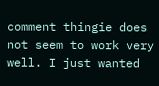comment thingie does not seem to work very well. I just wanted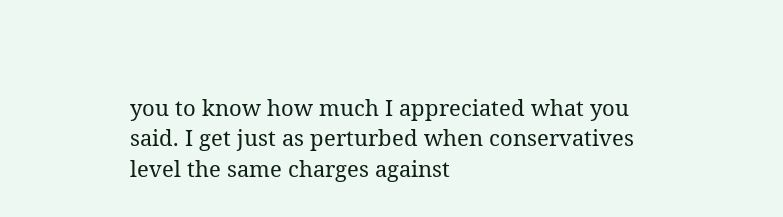you to know how much I appreciated what you said. I get just as perturbed when conservatives level the same charges against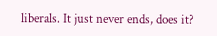liberals. It just never ends, does it?